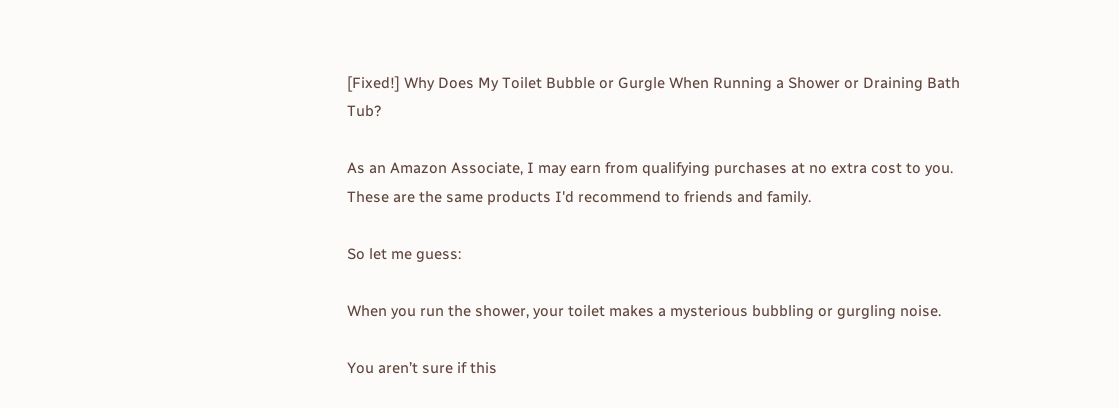[Fixed!] Why Does My Toilet Bubble or Gurgle When Running a Shower or Draining Bath Tub?

As an Amazon Associate, I may earn from qualifying purchases at no extra cost to you. These are the same products I'd recommend to friends and family.

So let me guess:

When you run the shower, your toilet makes a mysterious bubbling or gurgling noise.

You aren’t sure if this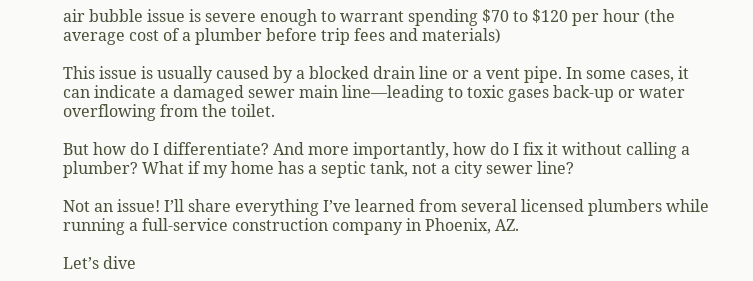air bubble issue is severe enough to warrant spending $70 to $120 per hour (the average cost of a plumber before trip fees and materials)

This issue is usually caused by a blocked drain line or a vent pipe. In some cases, it can indicate a damaged sewer main line—leading to toxic gases back-up or water overflowing from the toilet.

But how do I differentiate? And more importantly, how do I fix it without calling a plumber? What if my home has a septic tank, not a city sewer line?

Not an issue! I’ll share everything I’ve learned from several licensed plumbers while running a full-service construction company in Phoenix, AZ.

Let’s dive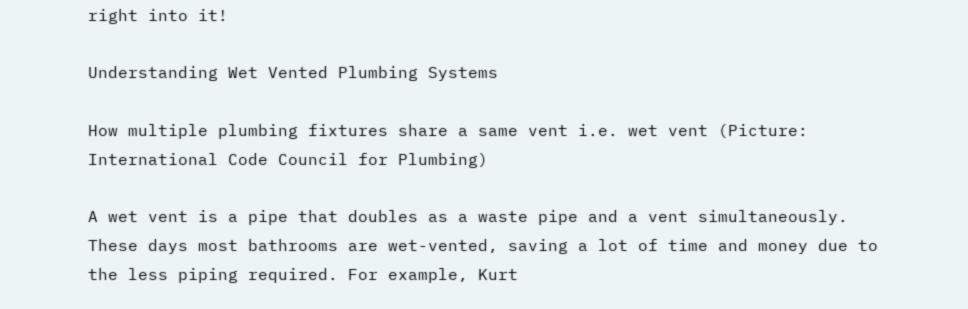right into it!

Understanding Wet Vented Plumbing Systems

How multiple plumbing fixtures share a same vent i.e. wet vent (Picture: International Code Council for Plumbing)

A wet vent is a pipe that doubles as a waste pipe and a vent simultaneously. These days most bathrooms are wet-vented, saving a lot of time and money due to the less piping required. For example, Kurt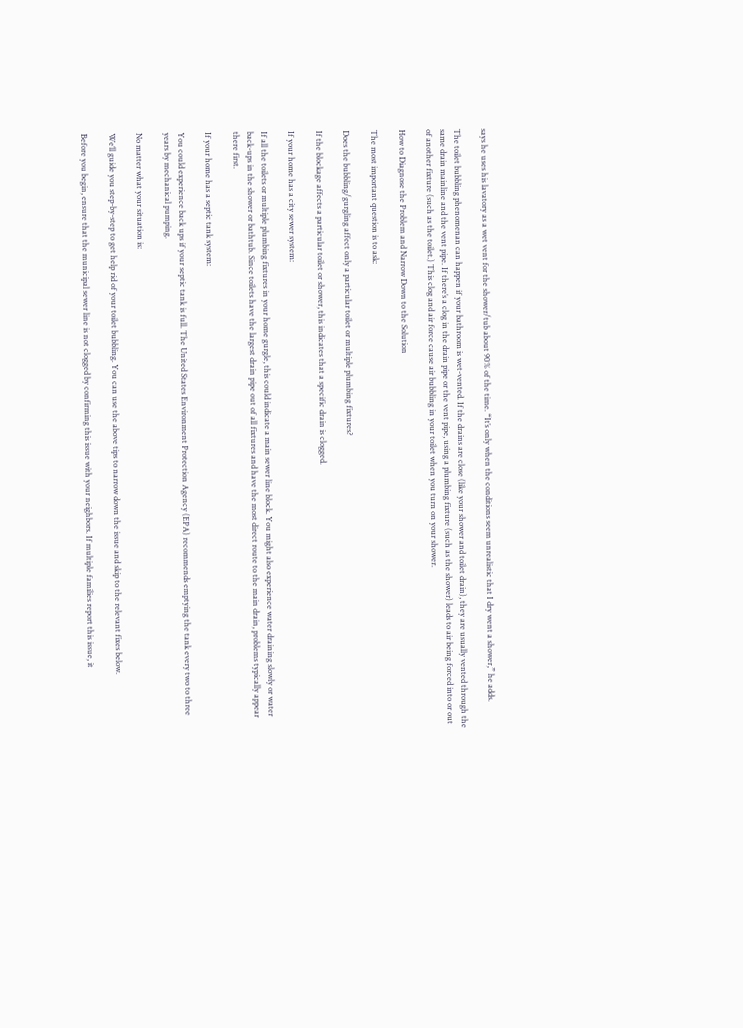says he uses his lavatory as a wet vent for the shower/tub about 90% of the time. “It’s only when the conditions seem unrealistic that I dry went a shower,” he adds.

The toilet bubbling phenomenan can happen if your bathroom is wet-vented. If the drains are close (like your shower and toilet drain), they are usually vented through the same drain mainline and the vent pipe. If there’s a clog in the drain pipe or the vent pipe, using a plumbing fixture (such as the shower) leads to air being forced into or out of another fixture (such as the toilet.) This clog and air force cause air bubbling in your toilet when you turn on your shower.

How to Diagnose the Problem and Narrow Down to the Solution

The most important question is to ask:

Does the bubbling/gurgling affect only a particular toilet or multiple plumbing fixtures?

If the blockage affects a particular toilet or shower, this indicates that a specific drain is clogged.

If your home has a city sewer system:

If all the toilets or multiple plumbing fixtures in your home gurgle, this could indicate a main sewer line block. You might also experience water draining slowly or water back-ups in the shower or bathtub. Since toilets have the largest drain pipe out of all fixtures and have the most direct route to the main drain, problems typically appear there first.

If your home has a septic tank system:

You could experience back ups if your septic tank is full. The United States Environment Protection Agency (EPA) recommends emptying the tank every two to three years by mechanical pumping.

No matter what your situation is:

We’ll guide you step-by-step to get help rid of your toilet bubbling. You can use the above tips to narrow down the issue and skip to the relevant fixes below.

Before you begin, ensure that the municipal sewer line is not clogged by confirming this issue with your neighbors. If multiple families report this issue, it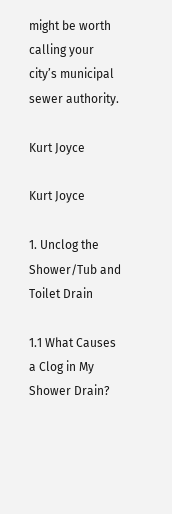might be worth calling your city’s municipal sewer authority.

Kurt Joyce

Kurt Joyce

1. Unclog the Shower/Tub and Toilet Drain

1.1 What Causes a Clog in My Shower Drain?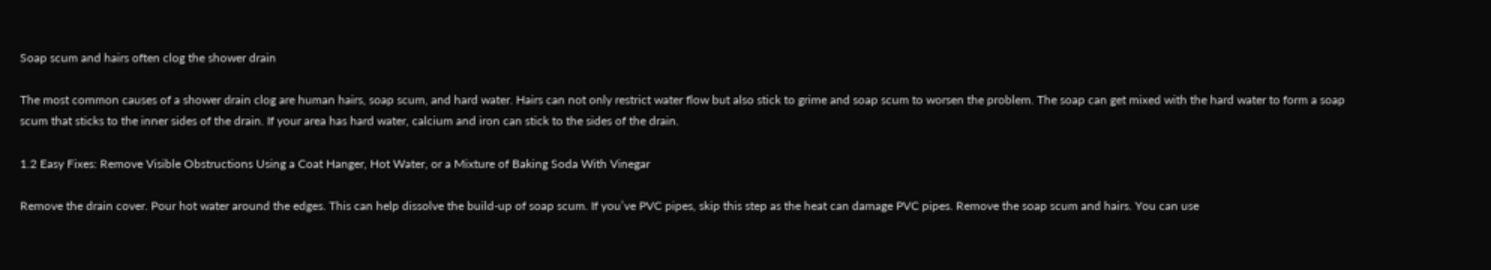Soap scum and hairs often clog the shower drain

The most common causes of a shower drain clog are human hairs, soap scum, and hard water. Hairs can not only restrict water flow but also stick to grime and soap scum to worsen the problem. The soap can get mixed with the hard water to form a soap scum that sticks to the inner sides of the drain. If your area has hard water, calcium and iron can stick to the sides of the drain.

1.2 Easy Fixes: Remove Visible Obstructions Using a Coat Hanger, Hot Water, or a Mixture of Baking Soda With Vinegar

Remove the drain cover. Pour hot water around the edges. This can help dissolve the build-up of soap scum. If you’ve PVC pipes, skip this step as the heat can damage PVC pipes. Remove the soap scum and hairs. You can use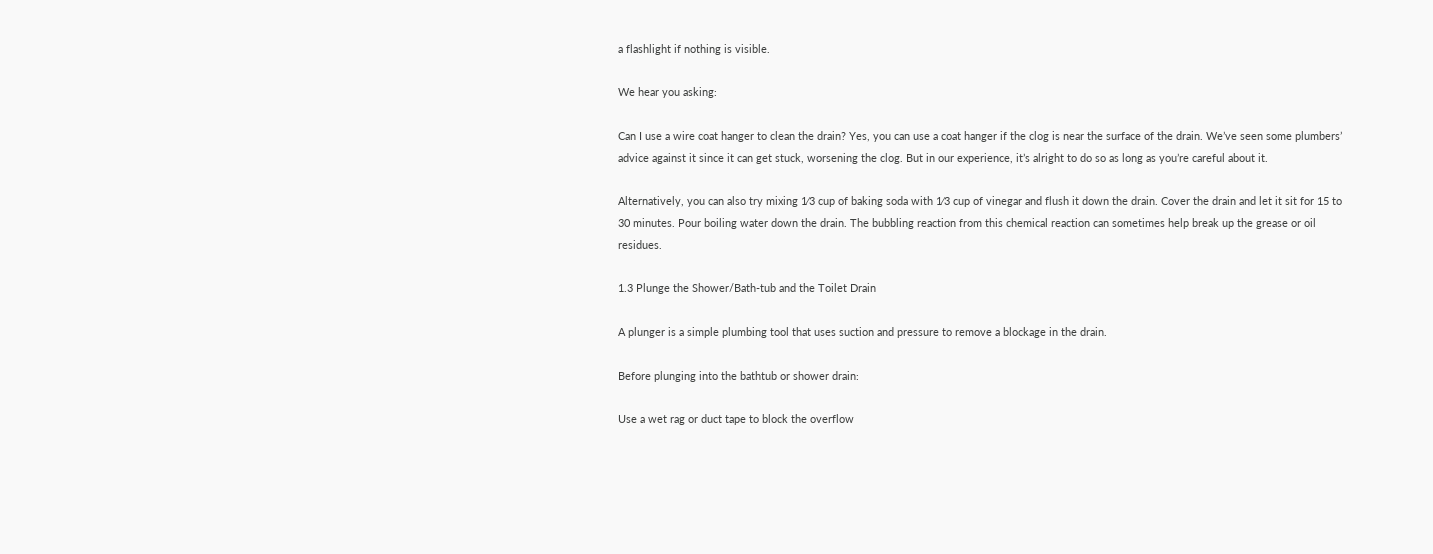a flashlight if nothing is visible.

We hear you asking:

Can I use a wire coat hanger to clean the drain? Yes, you can use a coat hanger if the clog is near the surface of the drain. We’ve seen some plumbers’ advice against it since it can get stuck, worsening the clog. But in our experience, it’s alright to do so as long as you’re careful about it.

Alternatively, you can also try mixing 1⁄3 cup of baking soda with 1⁄3 cup of vinegar and flush it down the drain. Cover the drain and let it sit for 15 to 30 minutes. Pour boiling water down the drain. The bubbling reaction from this chemical reaction can sometimes help break up the grease or oil residues.

1.3 Plunge the Shower/Bath-tub and the Toilet Drain

A plunger is a simple plumbing tool that uses suction and pressure to remove a blockage in the drain.

Before plunging into the bathtub or shower drain:

Use a wet rag or duct tape to block the overflow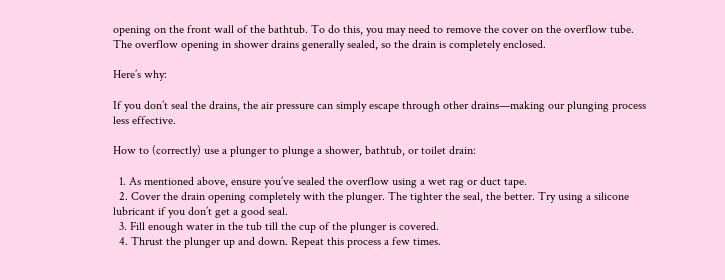opening on the front wall of the bathtub. To do this, you may need to remove the cover on the overflow tube. The overflow opening in shower drains generally sealed, so the drain is completely enclosed.

Here’s why:

If you don’t seal the drains, the air pressure can simply escape through other drains—making our plunging process less effective.

How to (correctly) use a plunger to plunge a shower, bathtub, or toilet drain:

  1. As mentioned above, ensure you’ve sealed the overflow using a wet rag or duct tape.
  2. Cover the drain opening completely with the plunger. The tighter the seal, the better. Try using a silicone lubricant if you don’t get a good seal.
  3. Fill enough water in the tub till the cup of the plunger is covered.
  4. Thrust the plunger up and down. Repeat this process a few times.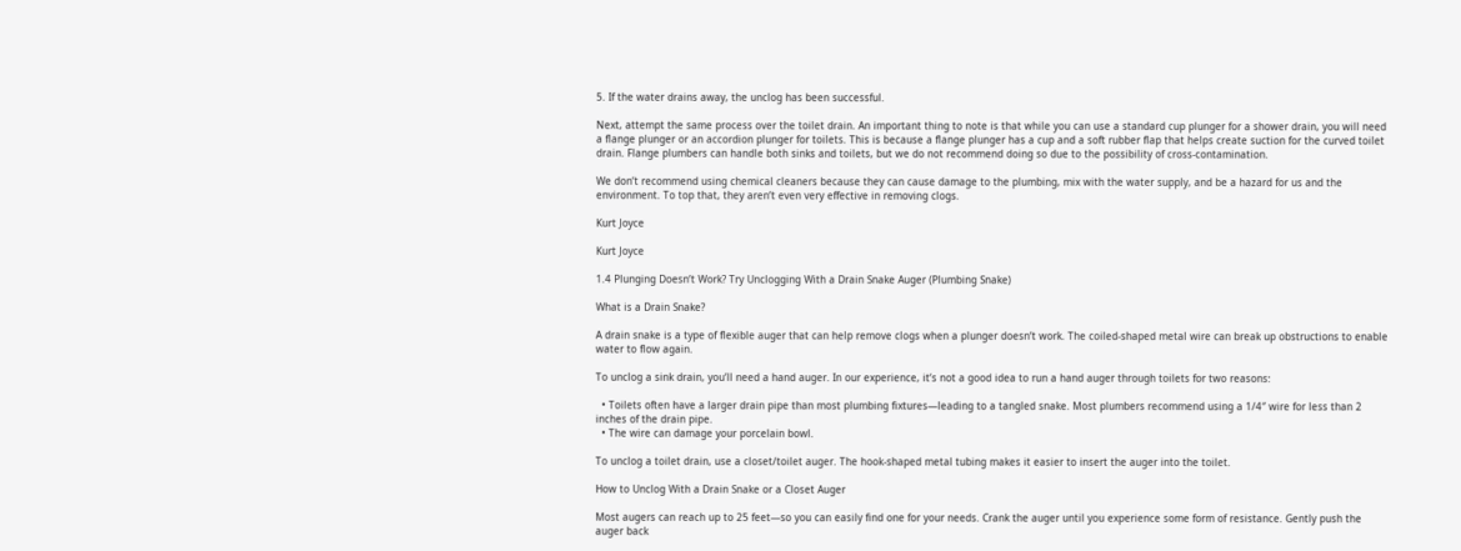5. If the water drains away, the unclog has been successful.

Next, attempt the same process over the toilet drain. An important thing to note is that while you can use a standard cup plunger for a shower drain, you will need a flange plunger or an accordion plunger for toilets. This is because a flange plunger has a cup and a soft rubber flap that helps create suction for the curved toilet drain. Flange plumbers can handle both sinks and toilets, but we do not recommend doing so due to the possibility of cross-contamination.

We don’t recommend using chemical cleaners because they can cause damage to the plumbing, mix with the water supply, and be a hazard for us and the environment. To top that, they aren’t even very effective in removing clogs.

Kurt Joyce

Kurt Joyce

1.4 Plunging Doesn’t Work? Try Unclogging With a Drain Snake Auger (Plumbing Snake)

What is a Drain Snake?

A drain snake is a type of flexible auger that can help remove clogs when a plunger doesn’t work. The coiled-shaped metal wire can break up obstructions to enable water to flow again.

To unclog a sink drain, you’ll need a hand auger. In our experience, it’s not a good idea to run a hand auger through toilets for two reasons:

  • Toilets often have a larger drain pipe than most plumbing fixtures—leading to a tangled snake. Most plumbers recommend using a 1/4″ wire for less than 2 inches of the drain pipe.
  • The wire can damage your porcelain bowl.

To unclog a toilet drain, use a closet/toilet auger. The hook-shaped metal tubing makes it easier to insert the auger into the toilet.

How to Unclog With a Drain Snake or a Closet Auger

Most augers can reach up to 25 feet—so you can easily find one for your needs. Crank the auger until you experience some form of resistance. Gently push the auger back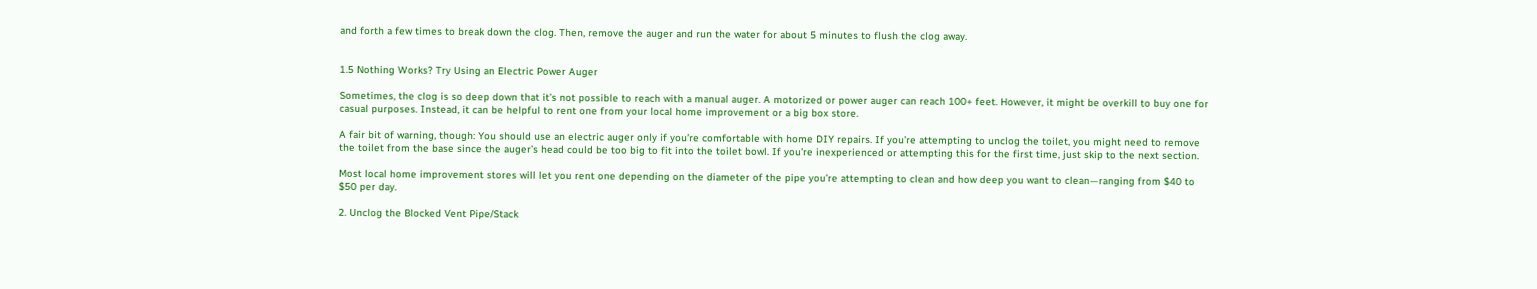and forth a few times to break down the clog. Then, remove the auger and run the water for about 5 minutes to flush the clog away.


1.5 Nothing Works? Try Using an Electric Power Auger

Sometimes, the clog is so deep down that it’s not possible to reach with a manual auger. A motorized or power auger can reach 100+ feet. However, it might be overkill to buy one for casual purposes. Instead, it can be helpful to rent one from your local home improvement or a big box store.

A fair bit of warning, though: You should use an electric auger only if you’re comfortable with home DIY repairs. If you’re attempting to unclog the toilet, you might need to remove the toilet from the base since the auger’s head could be too big to fit into the toilet bowl. If you’re inexperienced or attempting this for the first time, just skip to the next section.

Most local home improvement stores will let you rent one depending on the diameter of the pipe you’re attempting to clean and how deep you want to clean—ranging from $40 to $50 per day.

2. Unclog the Blocked Vent Pipe/Stack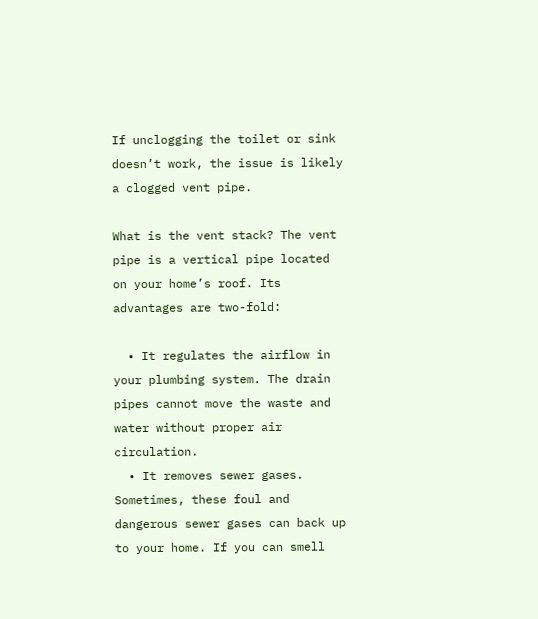If unclogging the toilet or sink doesn’t work, the issue is likely a clogged vent pipe.

What is the vent stack? The vent pipe is a vertical pipe located on your home’s roof. Its advantages are two-fold:

  • It regulates the airflow in your plumbing system. The drain pipes cannot move the waste and water without proper air circulation.
  • It removes sewer gases. Sometimes, these foul and dangerous sewer gases can back up to your home. If you can smell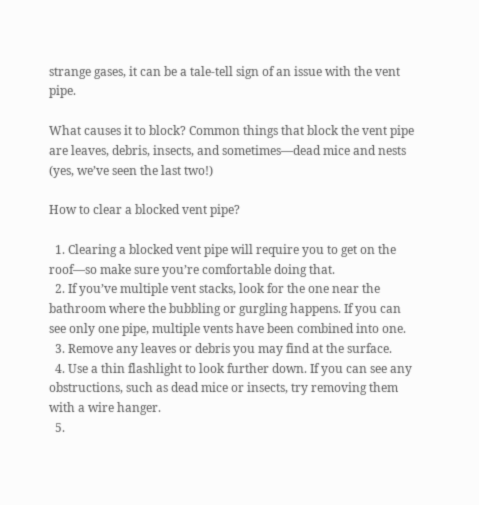strange gases, it can be a tale-tell sign of an issue with the vent pipe.

What causes it to block? Common things that block the vent pipe are leaves, debris, insects, and sometimes—dead mice and nests (yes, we’ve seen the last two!)

How to clear a blocked vent pipe?

  1. Clearing a blocked vent pipe will require you to get on the roof—so make sure you’re comfortable doing that.
  2. If you’ve multiple vent stacks, look for the one near the bathroom where the bubbling or gurgling happens. If you can see only one pipe, multiple vents have been combined into one.
  3. Remove any leaves or debris you may find at the surface.
  4. Use a thin flashlight to look further down. If you can see any obstructions, such as dead mice or insects, try removing them with a wire hanger.
  5.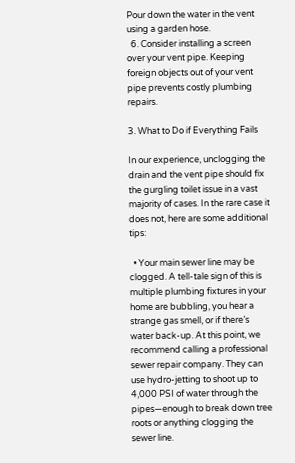Pour down the water in the vent using a garden hose.
  6. Consider installing a screen over your vent pipe. Keeping foreign objects out of your vent pipe prevents costly plumbing repairs.

3. What to Do if Everything Fails

In our experience, unclogging the drain and the vent pipe should fix the gurgling toilet issue in a vast majority of cases. In the rare case it does not, here are some additional tips:

  • Your main sewer line may be clogged. A tell-tale sign of this is multiple plumbing fixtures in your home are bubbling, you hear a strange gas smell, or if there’s water back-up. At this point, we recommend calling a professional sewer repair company. They can use hydro-jetting to shoot up to 4,000 PSI of water through the pipes—enough to break down tree roots or anything clogging the sewer line.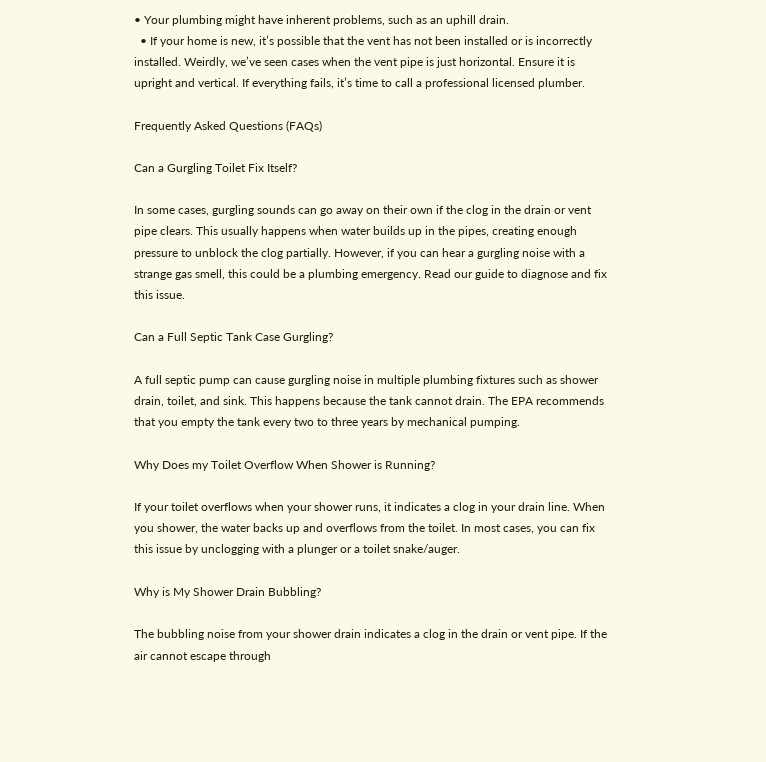• Your plumbing might have inherent problems, such as an uphill drain.
  • If your home is new, it’s possible that the vent has not been installed or is incorrectly installed. Weirdly, we’ve seen cases when the vent pipe is just horizontal. Ensure it is upright and vertical. If everything fails, it’s time to call a professional licensed plumber.

Frequently Asked Questions (FAQs)

Can a Gurgling Toilet Fix Itself?

In some cases, gurgling sounds can go away on their own if the clog in the drain or vent pipe clears. This usually happens when water builds up in the pipes, creating enough pressure to unblock the clog partially. However, if you can hear a gurgling noise with a strange gas smell, this could be a plumbing emergency. Read our guide to diagnose and fix this issue.

Can a Full Septic Tank Case Gurgling?

A full septic pump can cause gurgling noise in multiple plumbing fixtures such as shower drain, toilet, and sink. This happens because the tank cannot drain. The EPA recommends that you empty the tank every two to three years by mechanical pumping.

Why Does my Toilet Overflow When Shower is Running?

If your toilet overflows when your shower runs, it indicates a clog in your drain line. When you shower, the water backs up and overflows from the toilet. In most cases, you can fix this issue by unclogging with a plunger or a toilet snake/auger.

Why is My Shower Drain Bubbling?

The bubbling noise from your shower drain indicates a clog in the drain or vent pipe. If the air cannot escape through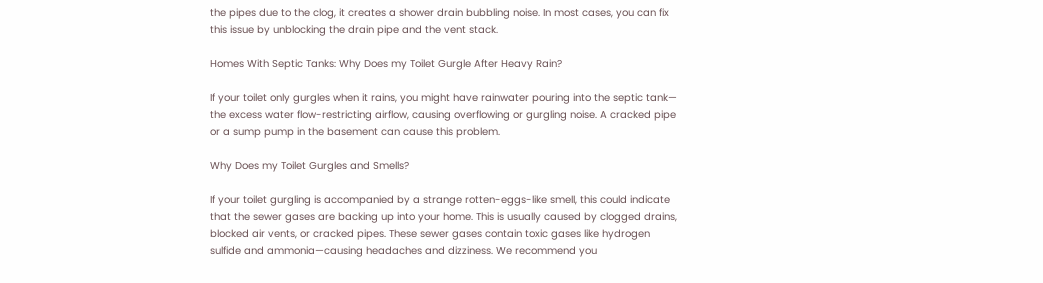the pipes due to the clog, it creates a shower drain bubbling noise. In most cases, you can fix this issue by unblocking the drain pipe and the vent stack.

Homes With Septic Tanks: Why Does my Toilet Gurgle After Heavy Rain?

If your toilet only gurgles when it rains, you might have rainwater pouring into the septic tank— the excess water flow-restricting airflow, causing overflowing or gurgling noise. A cracked pipe or a sump pump in the basement can cause this problem.

Why Does my Toilet Gurgles and Smells?

If your toilet gurgling is accompanied by a strange rotten-eggs-like smell, this could indicate that the sewer gases are backing up into your home. This is usually caused by clogged drains, blocked air vents, or cracked pipes. These sewer gases contain toxic gases like hydrogen sulfide and ammonia—causing headaches and dizziness. We recommend you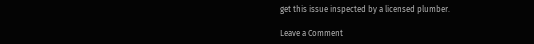get this issue inspected by a licensed plumber.

Leave a Comment